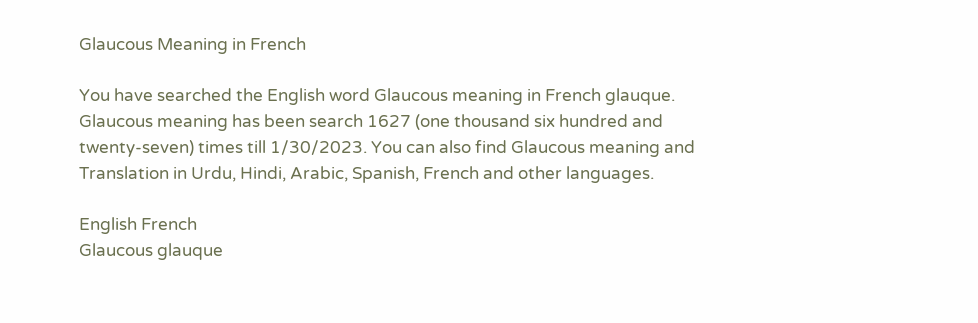Glaucous Meaning in French

You have searched the English word Glaucous meaning in French glauque. Glaucous meaning has been search 1627 (one thousand six hundred and twenty-seven) times till 1/30/2023. You can also find Glaucous meaning and Translation in Urdu, Hindi, Arabic, Spanish, French and other languages.

English French
Glaucous glauque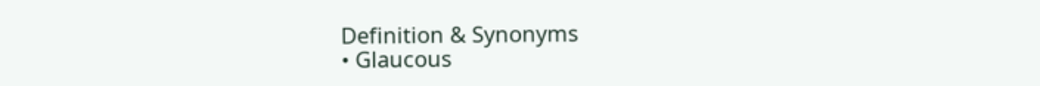Definition & Synonyms
• Glaucous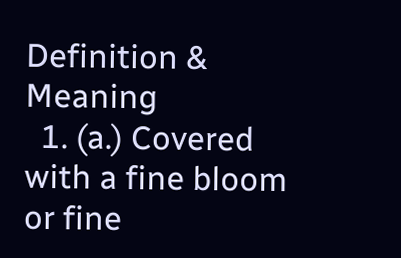Definition & Meaning
  1. (a.) Covered with a fine bloom or fine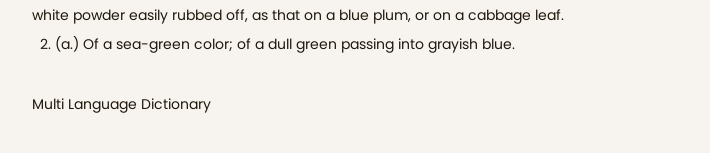white powder easily rubbed off, as that on a blue plum, or on a cabbage leaf.
  2. (a.) Of a sea-green color; of a dull green passing into grayish blue.

Multi Language Dictionary